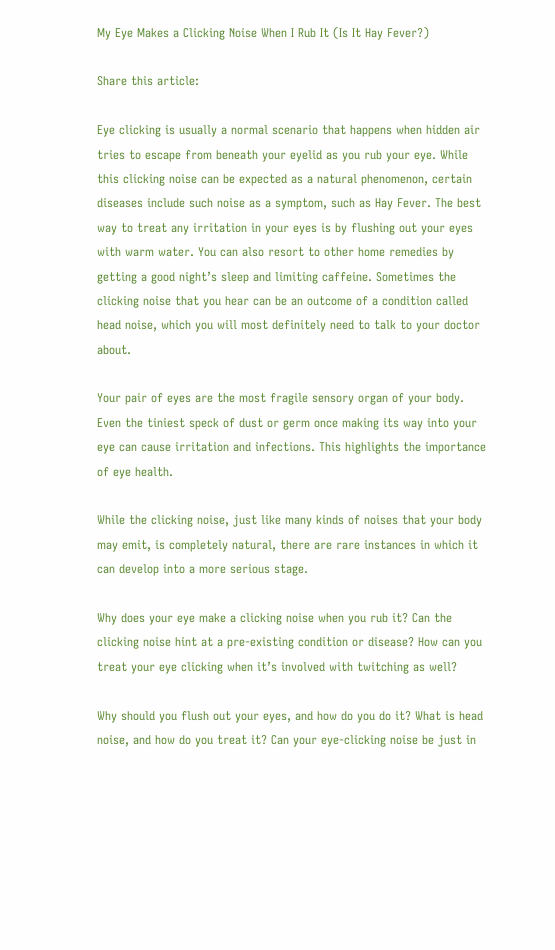My Eye Makes a Clicking Noise When I Rub It (Is It Hay Fever?)

Share this article:

Eye clicking is usually a normal scenario that happens when hidden air tries to escape from beneath your eyelid as you rub your eye. While this clicking noise can be expected as a natural phenomenon, certain diseases include such noise as a symptom, such as Hay Fever. The best way to treat any irritation in your eyes is by flushing out your eyes with warm water. You can also resort to other home remedies by getting a good night’s sleep and limiting caffeine. Sometimes the clicking noise that you hear can be an outcome of a condition called head noise, which you will most definitely need to talk to your doctor about.

Your pair of eyes are the most fragile sensory organ of your body. Even the tiniest speck of dust or germ once making its way into your eye can cause irritation and infections. This highlights the importance of eye health.

While the clicking noise, just like many kinds of noises that your body may emit, is completely natural, there are rare instances in which it can develop into a more serious stage.

Why does your eye make a clicking noise when you rub it? Can the clicking noise hint at a pre-existing condition or disease? How can you treat your eye clicking when it’s involved with twitching as well?

Why should you flush out your eyes, and how do you do it? What is head noise, and how do you treat it? Can your eye-clicking noise be just in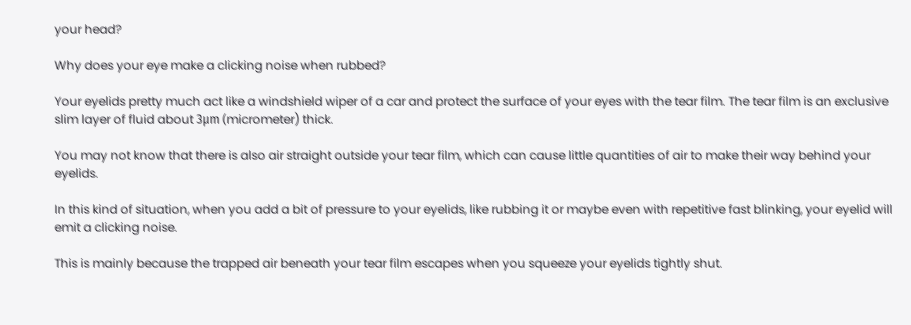your head?

Why does your eye make a clicking noise when rubbed?

Your eyelids pretty much act like a windshield wiper of a car and protect the surface of your eyes with the tear film. The tear film is an exclusive slim layer of fluid about 3μm (micrometer) thick.

You may not know that there is also air straight outside your tear film, which can cause little quantities of air to make their way behind your eyelids.

In this kind of situation, when you add a bit of pressure to your eyelids, like rubbing it or maybe even with repetitive fast blinking, your eyelid will emit a clicking noise.

This is mainly because the trapped air beneath your tear film escapes when you squeeze your eyelids tightly shut.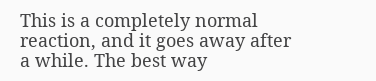This is a completely normal reaction, and it goes away after a while. The best way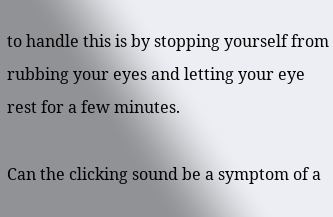to handle this is by stopping yourself from rubbing your eyes and letting your eye rest for a few minutes.

Can the clicking sound be a symptom of a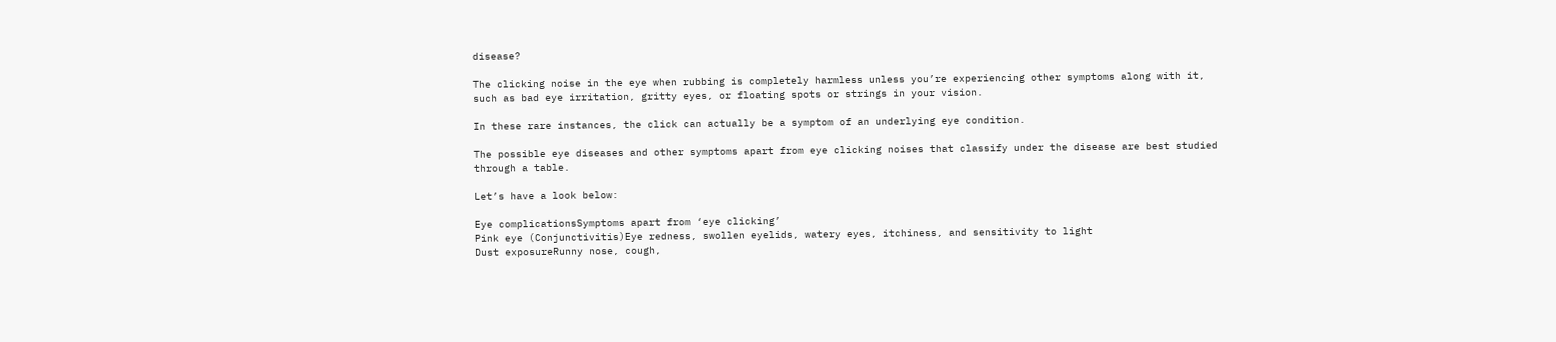disease?

The clicking noise in the eye when rubbing is completely harmless unless you’re experiencing other symptoms along with it, such as bad eye irritation, gritty eyes, or floating spots or strings in your vision.

In these rare instances, the click can actually be a symptom of an underlying eye condition.

The possible eye diseases and other symptoms apart from eye clicking noises that classify under the disease are best studied through a table.

Let’s have a look below:

Eye complicationsSymptoms apart from ‘eye clicking’
Pink eye (Conjunctivitis)Eye redness, swollen eyelids, watery eyes, itchiness, and sensitivity to light
Dust exposureRunny nose, cough,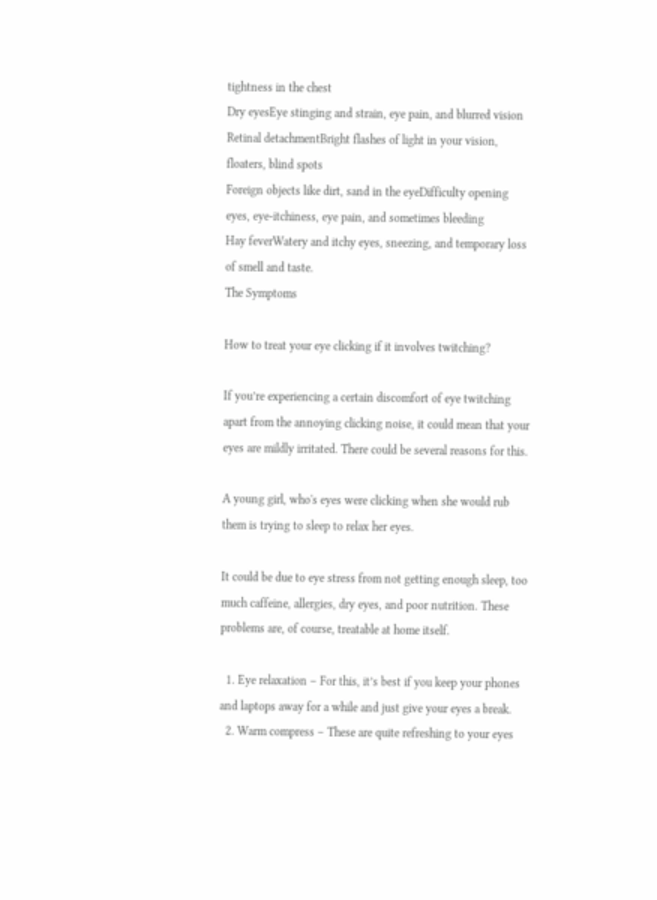tightness in the chest
Dry eyesEye stinging and strain, eye pain, and blurred vision
Retinal detachmentBright flashes of light in your vision, floaters, blind spots
Foreign objects like dirt, sand in the eyeDifficulty opening eyes, eye-itchiness, eye pain, and sometimes bleeding
Hay feverWatery and itchy eyes, sneezing, and temporary loss of smell and taste.
The Symptoms

How to treat your eye clicking if it involves twitching?

If you’re experiencing a certain discomfort of eye twitching apart from the annoying clicking noise, it could mean that your eyes are mildly irritated. There could be several reasons for this.

A young girl, who's eyes were clicking when she would rub them is trying to sleep to relax her eyes.

It could be due to eye stress from not getting enough sleep, too much caffeine, allergies, dry eyes, and poor nutrition. These problems are, of course, treatable at home itself.

  1. Eye relaxation – For this, it’s best if you keep your phones and laptops away for a while and just give your eyes a break.
  2. Warm compress – These are quite refreshing to your eyes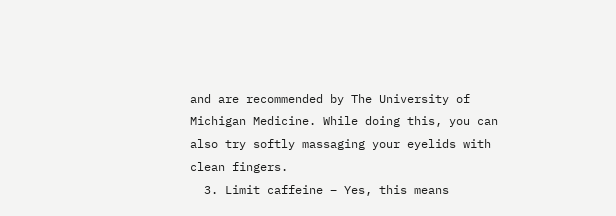and are recommended by The University of Michigan Medicine. While doing this, you can also try softly massaging your eyelids with clean fingers.
  3. Limit caffeine – Yes, this means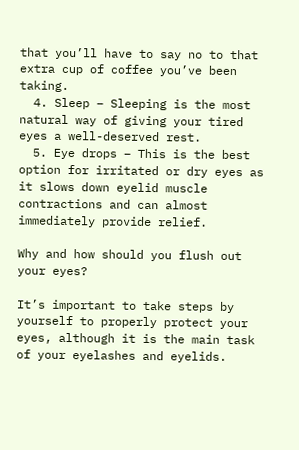that you’ll have to say no to that extra cup of coffee you’ve been taking.
  4. Sleep – Sleeping is the most natural way of giving your tired eyes a well-deserved rest.
  5. Eye drops – This is the best option for irritated or dry eyes as it slows down eyelid muscle contractions and can almost immediately provide relief.

Why and how should you flush out your eyes?

It’s important to take steps by yourself to properly protect your eyes, although it is the main task of your eyelashes and eyelids.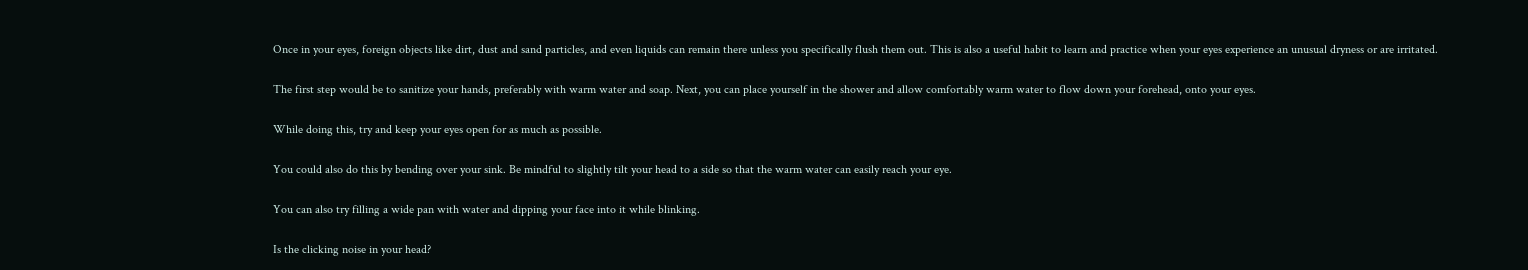Once in your eyes, foreign objects like dirt, dust and sand particles, and even liquids can remain there unless you specifically flush them out. This is also a useful habit to learn and practice when your eyes experience an unusual dryness or are irritated.

The first step would be to sanitize your hands, preferably with warm water and soap. Next, you can place yourself in the shower and allow comfortably warm water to flow down your forehead, onto your eyes.

While doing this, try and keep your eyes open for as much as possible.

You could also do this by bending over your sink. Be mindful to slightly tilt your head to a side so that the warm water can easily reach your eye.

You can also try filling a wide pan with water and dipping your face into it while blinking.

Is the clicking noise in your head?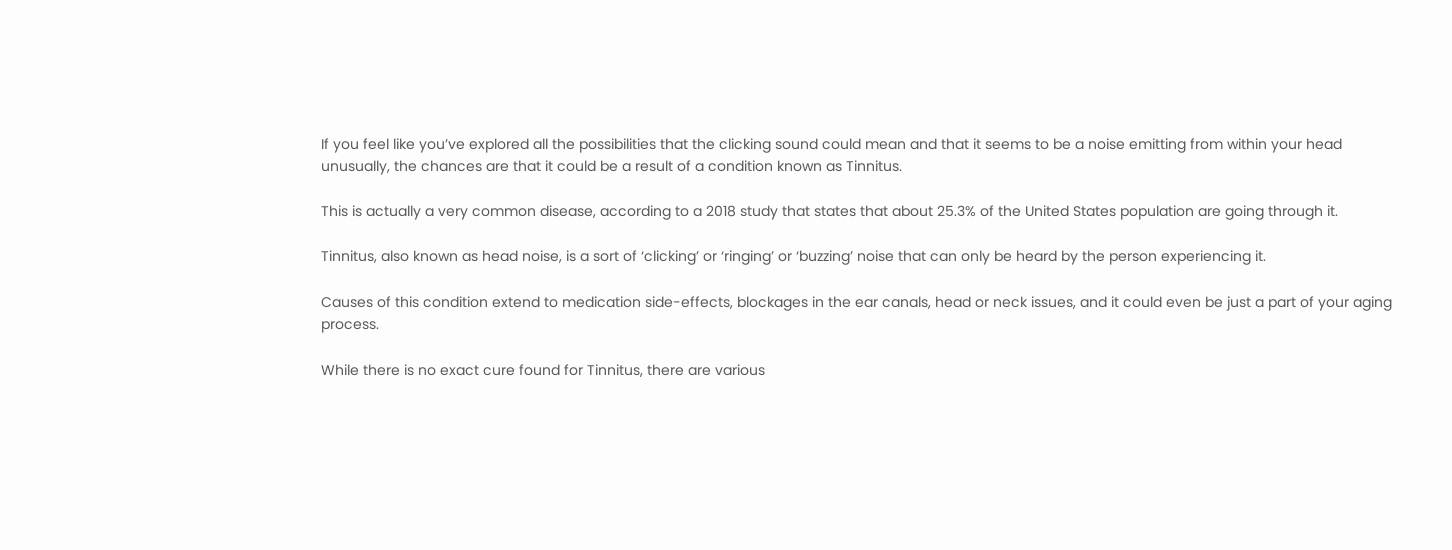If you feel like you’ve explored all the possibilities that the clicking sound could mean and that it seems to be a noise emitting from within your head unusually, the chances are that it could be a result of a condition known as Tinnitus.

This is actually a very common disease, according to a 2018 study that states that about 25.3% of the United States population are going through it.

Tinnitus, also known as head noise, is a sort of ‘clicking’ or ‘ringing’ or ‘buzzing’ noise that can only be heard by the person experiencing it.

Causes of this condition extend to medication side-effects, blockages in the ear canals, head or neck issues, and it could even be just a part of your aging process.

While there is no exact cure found for Tinnitus, there are various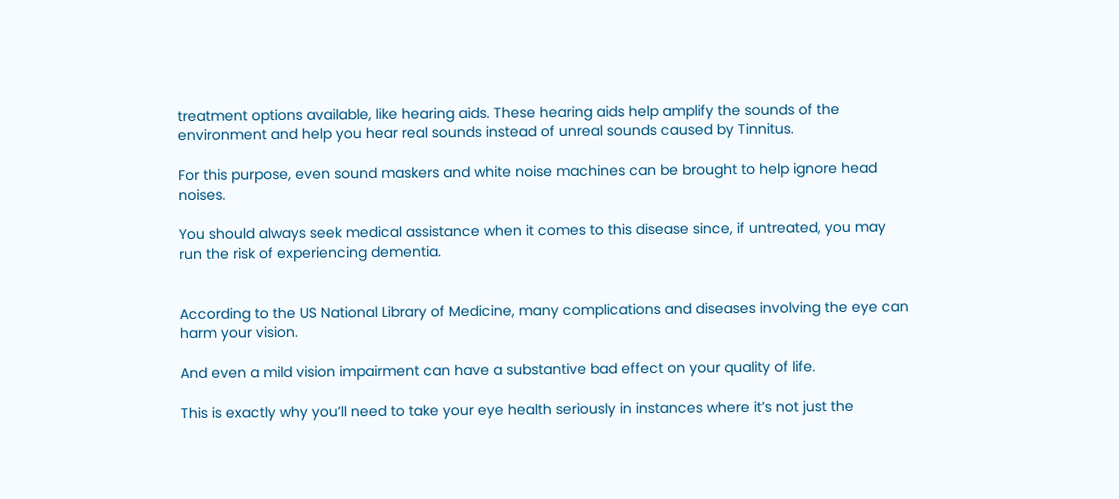treatment options available, like hearing aids. These hearing aids help amplify the sounds of the environment and help you hear real sounds instead of unreal sounds caused by Tinnitus.

For this purpose, even sound maskers and white noise machines can be brought to help ignore head noises.

You should always seek medical assistance when it comes to this disease since, if untreated, you may run the risk of experiencing dementia.


According to the US National Library of Medicine, many complications and diseases involving the eye can harm your vision.

And even a mild vision impairment can have a substantive bad effect on your quality of life.

This is exactly why you’ll need to take your eye health seriously in instances where it’s not just the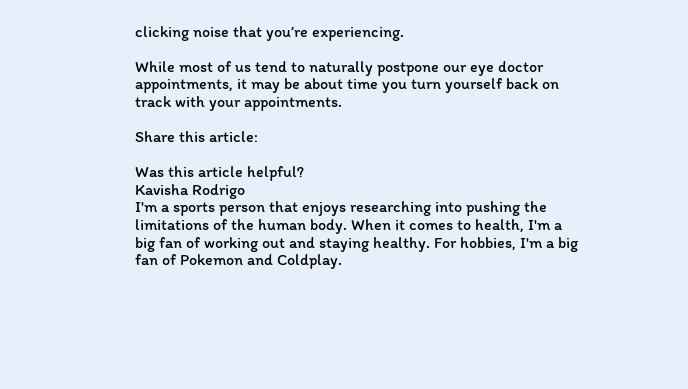clicking noise that you’re experiencing.

While most of us tend to naturally postpone our eye doctor appointments, it may be about time you turn yourself back on track with your appointments.

Share this article:

Was this article helpful?
Kavisha Rodrigo
I'm a sports person that enjoys researching into pushing the limitations of the human body. When it comes to health, I'm a big fan of working out and staying healthy. For hobbies, I'm a big fan of Pokemon and Coldplay.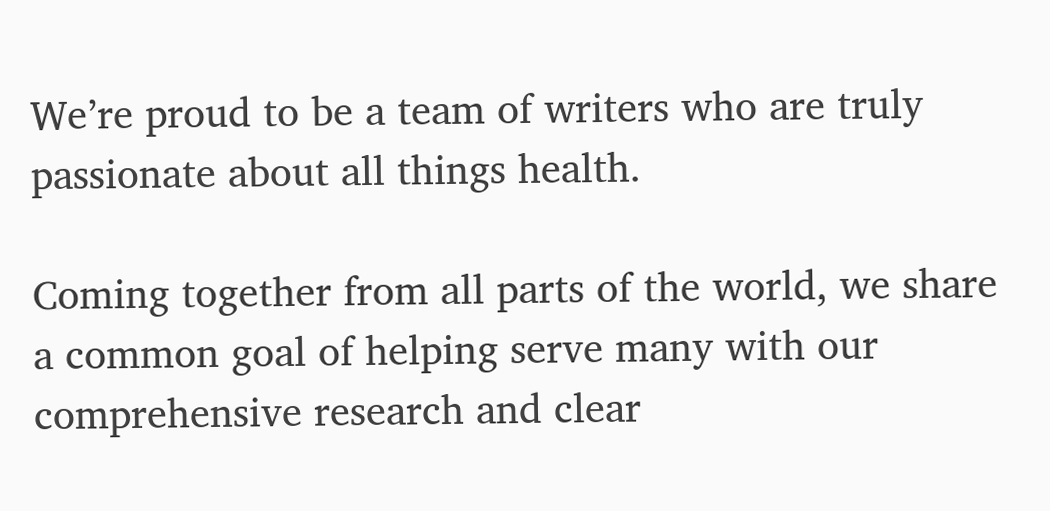We’re proud to be a team of writers who are truly passionate about all things health.

Coming together from all parts of the world, we share a common goal of helping serve many with our comprehensive research and clear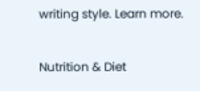writing style. Learn more.

Nutrition & Diet